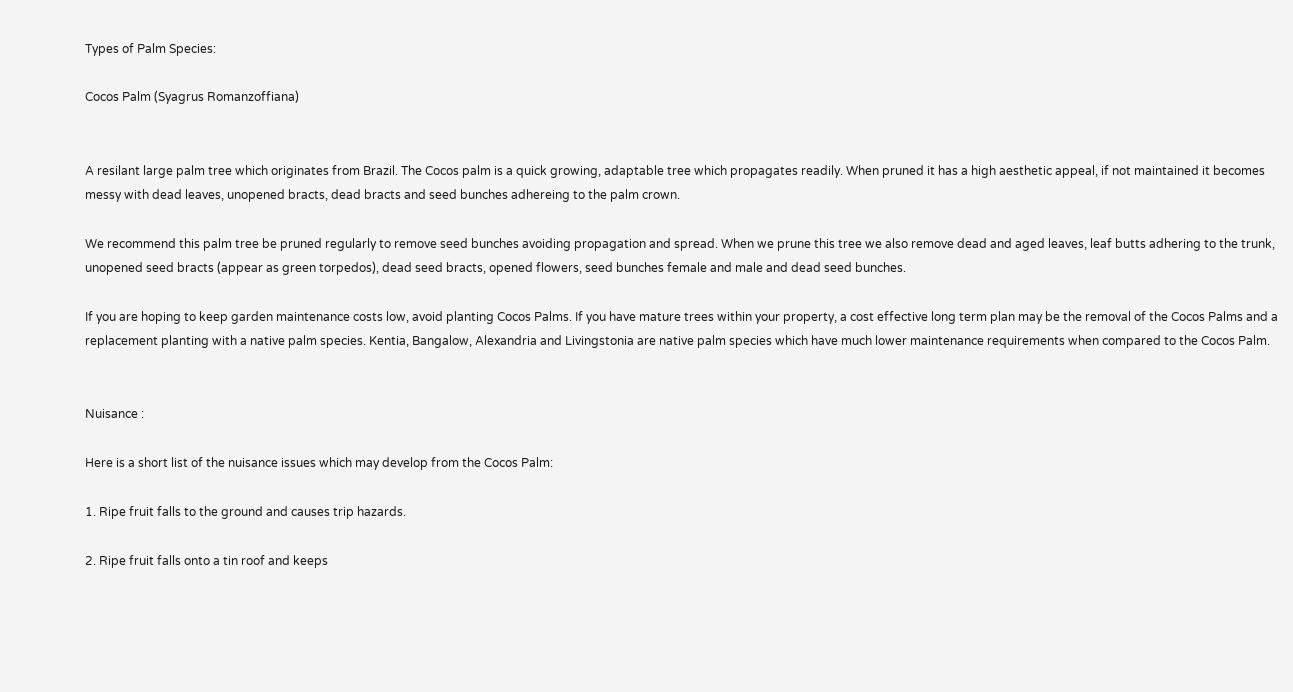Types of Palm Species:

Cocos Palm (Syagrus Romanzoffiana)


A resilant large palm tree which originates from Brazil. The Cocos palm is a quick growing, adaptable tree which propagates readily. When pruned it has a high aesthetic appeal, if not maintained it becomes messy with dead leaves, unopened bracts, dead bracts and seed bunches adhereing to the palm crown.

We recommend this palm tree be pruned regularly to remove seed bunches avoiding propagation and spread. When we prune this tree we also remove dead and aged leaves, leaf butts adhering to the trunk, unopened seed bracts (appear as green torpedos), dead seed bracts, opened flowers, seed bunches female and male and dead seed bunches.

If you are hoping to keep garden maintenance costs low, avoid planting Cocos Palms. If you have mature trees within your property, a cost effective long term plan may be the removal of the Cocos Palms and a replacement planting with a native palm species. Kentia, Bangalow, Alexandria and Livingstonia are native palm species which have much lower maintenance requirements when compared to the Cocos Palm.


Nuisance :

Here is a short list of the nuisance issues which may develop from the Cocos Palm:

1. Ripe fruit falls to the ground and causes trip hazards.

2. Ripe fruit falls onto a tin roof and keeps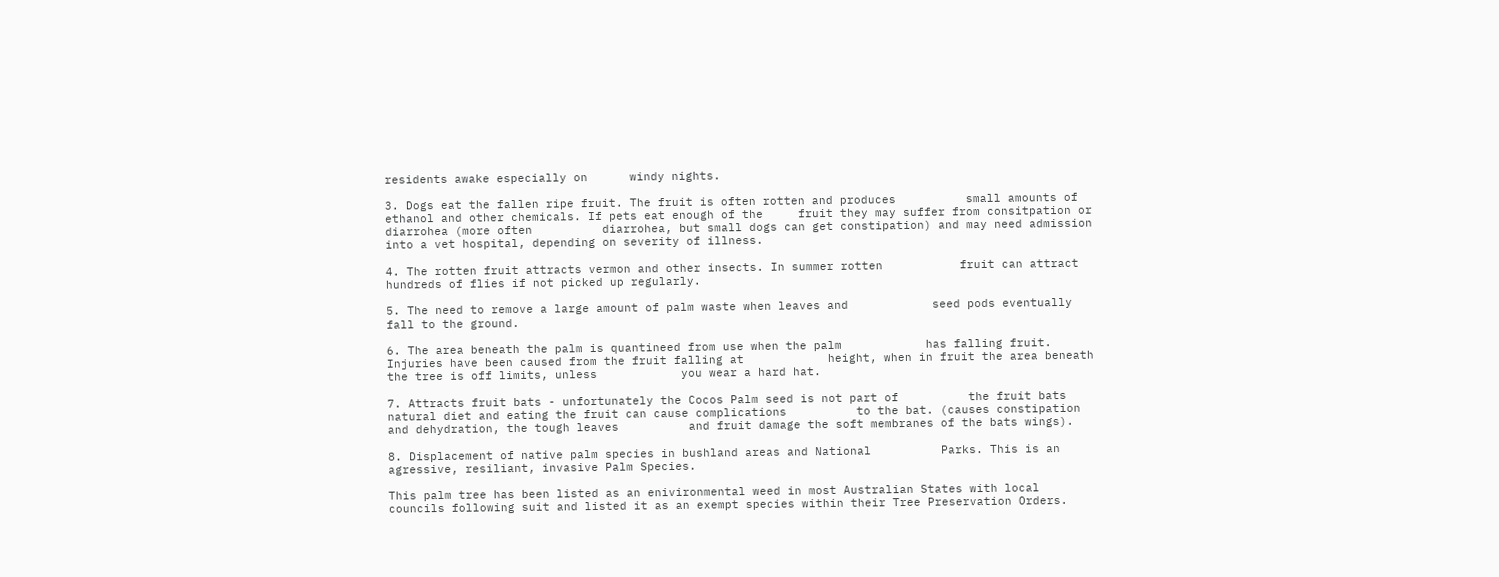residents awake especially on      windy nights.

3. Dogs eat the fallen ripe fruit. The fruit is often rotten and produces          small amounts of ethanol and other chemicals. If pets eat enough of the     fruit they may suffer from consitpation or diarrohea (more often          diarrohea, but small dogs can get constipation) and may need admission      into a vet hospital, depending on severity of illness.

4. The rotten fruit attracts vermon and other insects. In summer rotten           fruit can attract hundreds of flies if not picked up regularly.

5. The need to remove a large amount of palm waste when leaves and            seed pods eventually fall to the ground.

6. The area beneath the palm is quantineed from use when the palm            has falling fruit. Injuries have been caused from the fruit falling at            height, when in fruit the area beneath the tree is off limits, unless            you wear a hard hat.

7. Attracts fruit bats - unfortunately the Cocos Palm seed is not part of          the fruit bats natural diet and eating the fruit can cause complications          to the bat. (causes constipation and dehydration, the tough leaves          and fruit damage the soft membranes of the bats wings).

8. Displacement of native palm species in bushland areas and National          Parks. This is an agressive, resiliant, invasive Palm Species.

This palm tree has been listed as an enivironmental weed in most Australian States with local councils following suit and listed it as an exempt species within their Tree Preservation Orders.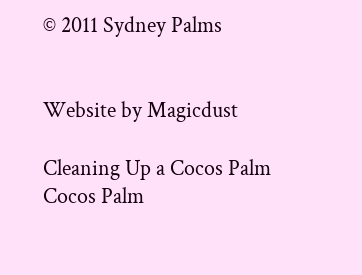© 2011 Sydney Palms


Website by Magicdust

Cleaning Up a Cocos Palm
Cocos Palm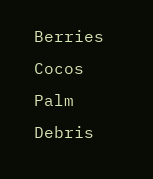Berries
Cocos Palm Debris